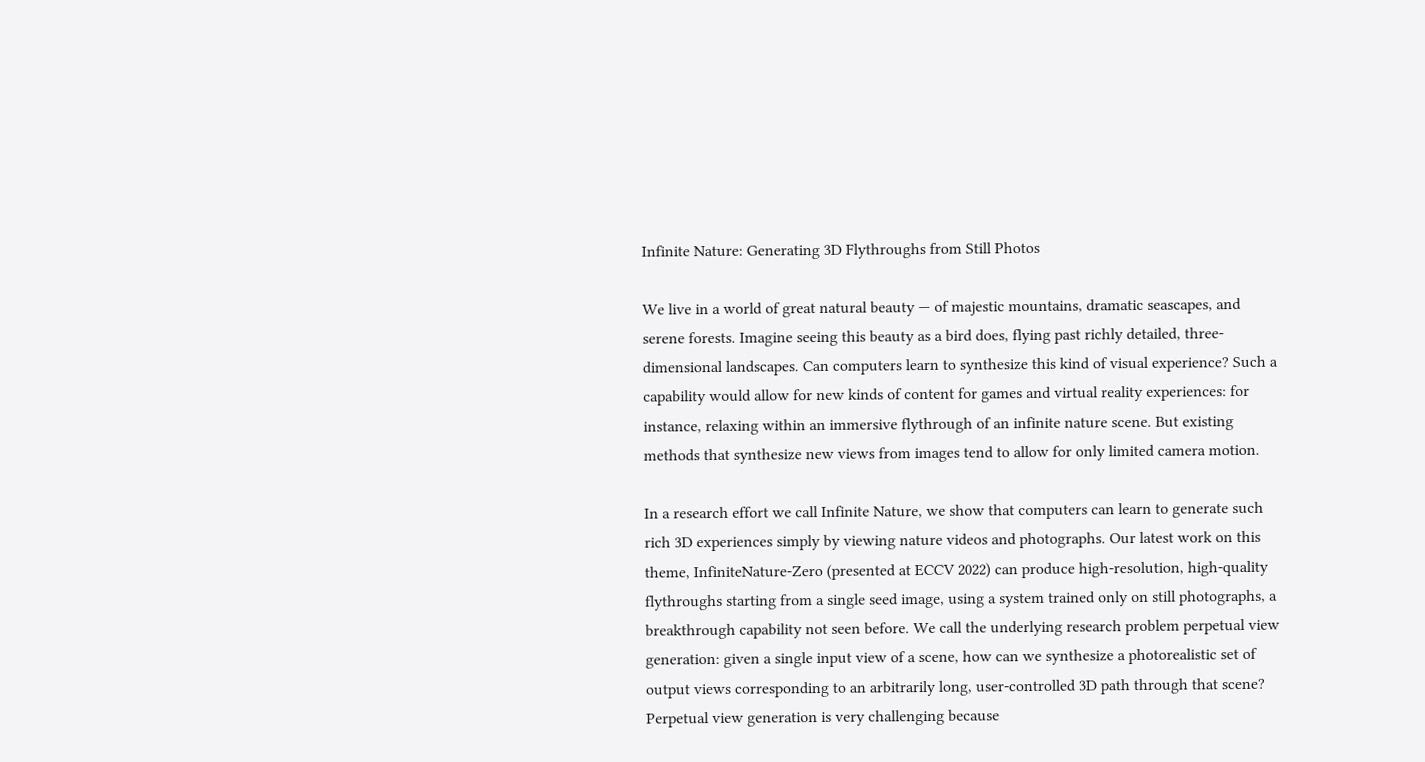Infinite Nature: Generating 3D Flythroughs from Still Photos

We live in a world of great natural beauty — of majestic mountains, dramatic seascapes, and serene forests. Imagine seeing this beauty as a bird does, flying past richly detailed, three-dimensional landscapes. Can computers learn to synthesize this kind of visual experience? Such a capability would allow for new kinds of content for games and virtual reality experiences: for instance, relaxing within an immersive flythrough of an infinite nature scene. But existing methods that synthesize new views from images tend to allow for only limited camera motion.

In a research effort we call Infinite Nature, we show that computers can learn to generate such rich 3D experiences simply by viewing nature videos and photographs. Our latest work on this theme, InfiniteNature-Zero (presented at ECCV 2022) can produce high-resolution, high-quality flythroughs starting from a single seed image, using a system trained only on still photographs, a breakthrough capability not seen before. We call the underlying research problem perpetual view generation: given a single input view of a scene, how can we synthesize a photorealistic set of output views corresponding to an arbitrarily long, user-controlled 3D path through that scene? Perpetual view generation is very challenging because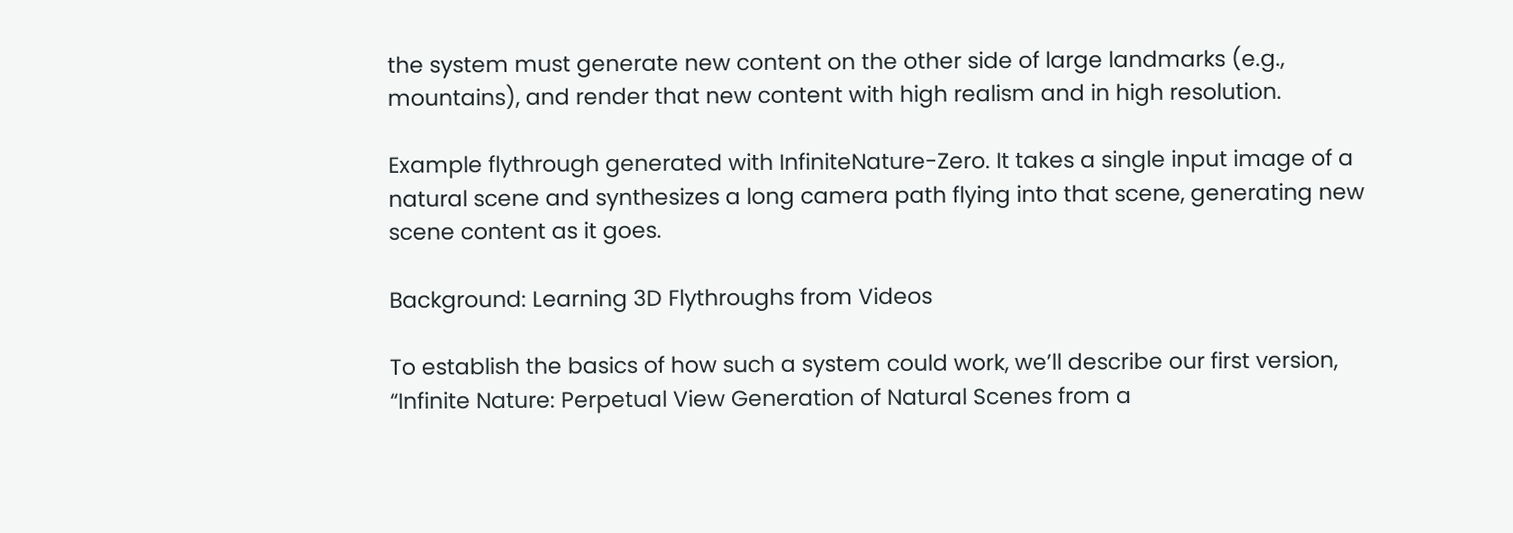the system must generate new content on the other side of large landmarks (e.g., mountains), and render that new content with high realism and in high resolution.

Example flythrough generated with InfiniteNature-Zero. It takes a single input image of a natural scene and synthesizes a long camera path flying into that scene, generating new scene content as it goes.

Background: Learning 3D Flythroughs from Videos

To establish the basics of how such a system could work, we’ll describe our first version, “Infinite Nature: Perpetual View Generation of Natural Scenes from a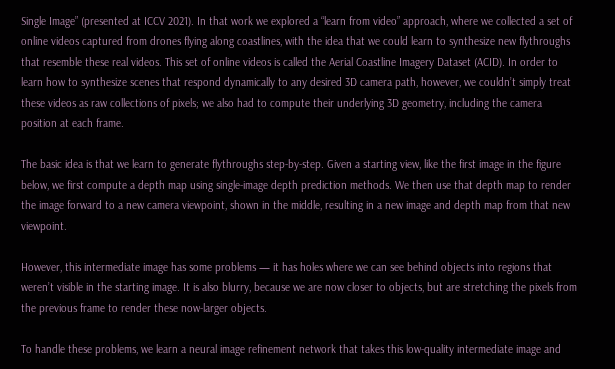Single Image” (presented at ICCV 2021). In that work we explored a “learn from video” approach, where we collected a set of online videos captured from drones flying along coastlines, with the idea that we could learn to synthesize new flythroughs that resemble these real videos. This set of online videos is called the Aerial Coastline Imagery Dataset (ACID). In order to learn how to synthesize scenes that respond dynamically to any desired 3D camera path, however, we couldn’t simply treat these videos as raw collections of pixels; we also had to compute their underlying 3D geometry, including the camera position at each frame.

The basic idea is that we learn to generate flythroughs step-by-step. Given a starting view, like the first image in the figure below, we first compute a depth map using single-image depth prediction methods. We then use that depth map to render the image forward to a new camera viewpoint, shown in the middle, resulting in a new image and depth map from that new viewpoint.

However, this intermediate image has some problems — it has holes where we can see behind objects into regions that weren’t visible in the starting image. It is also blurry, because we are now closer to objects, but are stretching the pixels from the previous frame to render these now-larger objects.

To handle these problems, we learn a neural image refinement network that takes this low-quality intermediate image and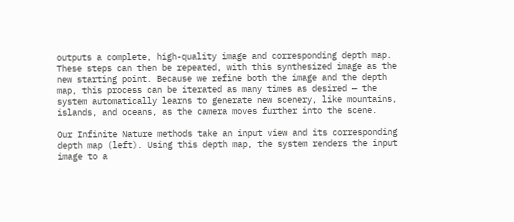outputs a complete, high-quality image and corresponding depth map. These steps can then be repeated, with this synthesized image as the new starting point. Because we refine both the image and the depth map, this process can be iterated as many times as desired — the system automatically learns to generate new scenery, like mountains, islands, and oceans, as the camera moves further into the scene.

Our Infinite Nature methods take an input view and its corresponding depth map (left). Using this depth map, the system renders the input image to a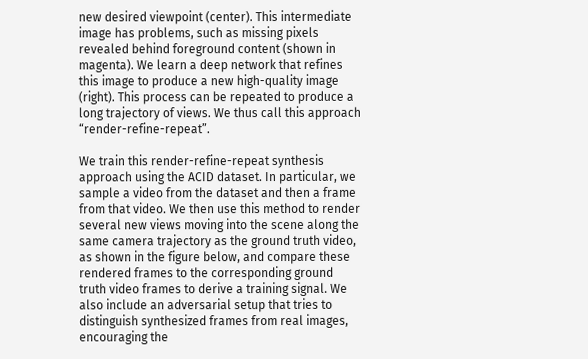new desired viewpoint (center). This intermediate image has problems, such as missing pixels revealed behind foreground content (shown in magenta). We learn a deep network that refines this image to produce a new high-quality image (right). This process can be repeated to produce a long trajectory of views. We thus call this approach “render-refine-repeat”.

We train this render-refine-repeat synthesis approach using the ACID dataset. In particular, we sample a video from the dataset and then a frame from that video. We then use this method to render several new views moving into the scene along the same camera trajectory as the ground truth video, as shown in the figure below, and compare these rendered frames to the corresponding ground truth video frames to derive a training signal. We also include an adversarial setup that tries to distinguish synthesized frames from real images, encouraging the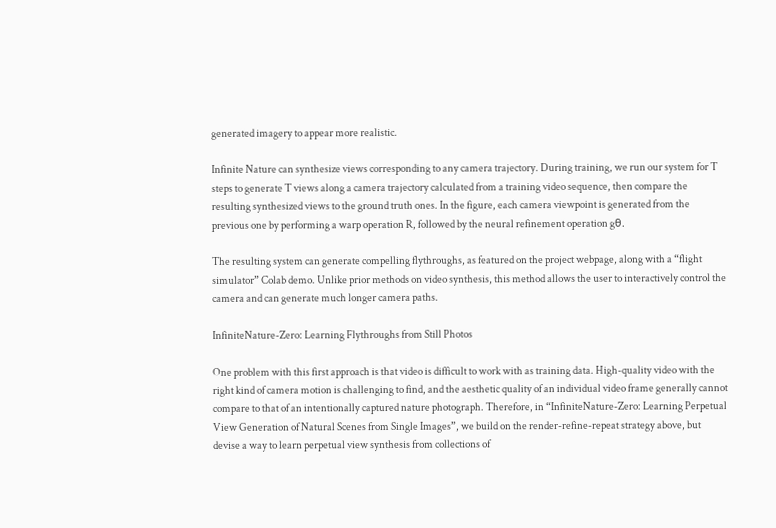generated imagery to appear more realistic.

Infinite Nature can synthesize views corresponding to any camera trajectory. During training, we run our system for T steps to generate T views along a camera trajectory calculated from a training video sequence, then compare the resulting synthesized views to the ground truth ones. In the figure, each camera viewpoint is generated from the previous one by performing a warp operation R, followed by the neural refinement operation gθ.

The resulting system can generate compelling flythroughs, as featured on the project webpage, along with a “flight simulator” Colab demo. Unlike prior methods on video synthesis, this method allows the user to interactively control the camera and can generate much longer camera paths.

InfiniteNature-Zero: Learning Flythroughs from Still Photos

One problem with this first approach is that video is difficult to work with as training data. High-quality video with the right kind of camera motion is challenging to find, and the aesthetic quality of an individual video frame generally cannot compare to that of an intentionally captured nature photograph. Therefore, in “InfiniteNature-Zero: Learning Perpetual View Generation of Natural Scenes from Single Images”, we build on the render-refine-repeat strategy above, but devise a way to learn perpetual view synthesis from collections of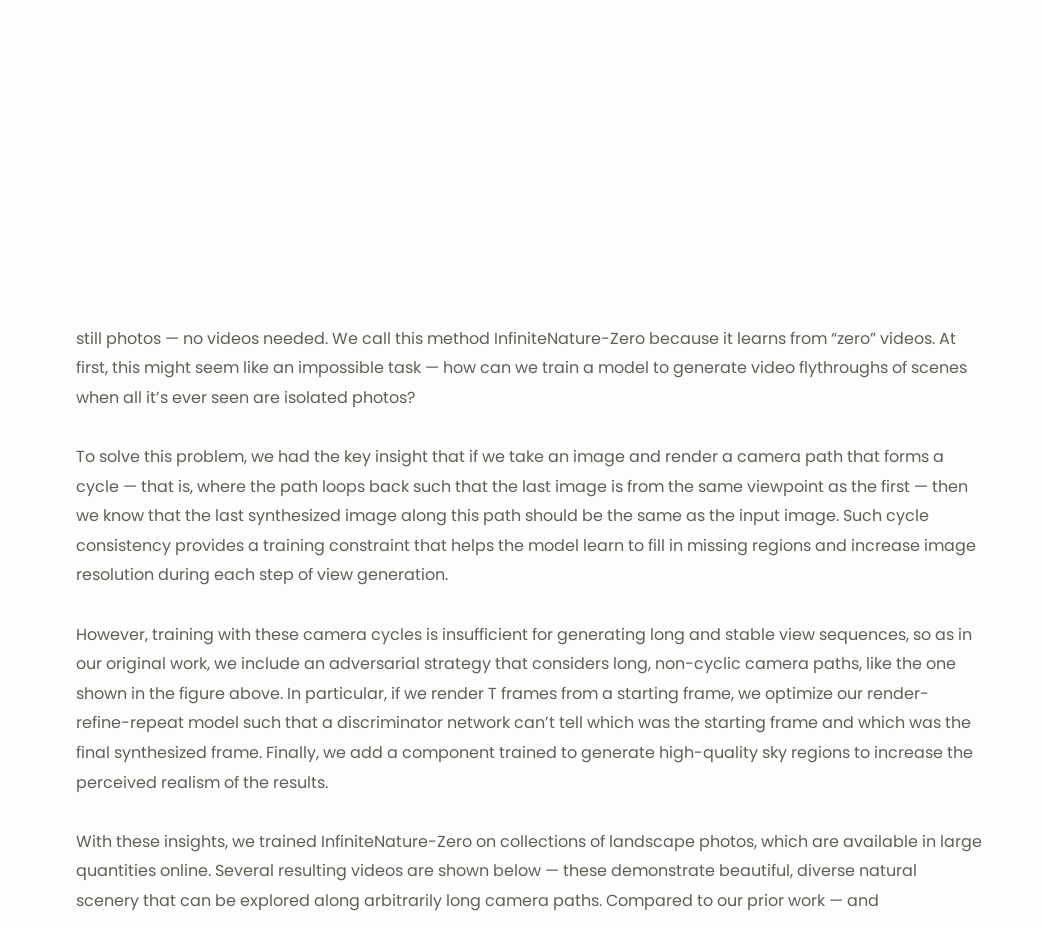still photos — no videos needed. We call this method InfiniteNature-Zero because it learns from “zero” videos. At first, this might seem like an impossible task — how can we train a model to generate video flythroughs of scenes when all it’s ever seen are isolated photos?

To solve this problem, we had the key insight that if we take an image and render a camera path that forms a cycle — that is, where the path loops back such that the last image is from the same viewpoint as the first — then we know that the last synthesized image along this path should be the same as the input image. Such cycle consistency provides a training constraint that helps the model learn to fill in missing regions and increase image resolution during each step of view generation.

However, training with these camera cycles is insufficient for generating long and stable view sequences, so as in our original work, we include an adversarial strategy that considers long, non-cyclic camera paths, like the one shown in the figure above. In particular, if we render T frames from a starting frame, we optimize our render-refine-repeat model such that a discriminator network can’t tell which was the starting frame and which was the final synthesized frame. Finally, we add a component trained to generate high-quality sky regions to increase the perceived realism of the results.

With these insights, we trained InfiniteNature-Zero on collections of landscape photos, which are available in large quantities online. Several resulting videos are shown below — these demonstrate beautiful, diverse natural scenery that can be explored along arbitrarily long camera paths. Compared to our prior work — and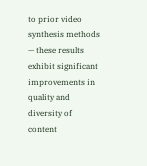to prior video synthesis methods — these results exhibit significant improvements in quality and diversity of content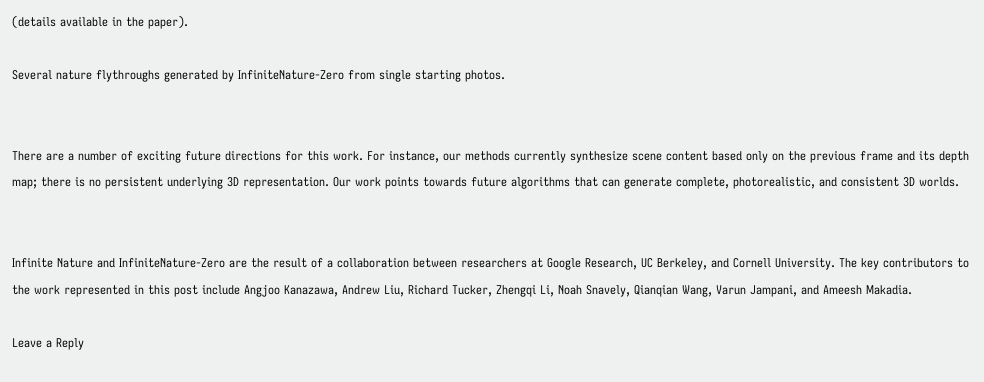(details available in the paper).

Several nature flythroughs generated by InfiniteNature-Zero from single starting photos.


There are a number of exciting future directions for this work. For instance, our methods currently synthesize scene content based only on the previous frame and its depth map; there is no persistent underlying 3D representation. Our work points towards future algorithms that can generate complete, photorealistic, and consistent 3D worlds.


Infinite Nature and InfiniteNature-Zero are the result of a collaboration between researchers at Google Research, UC Berkeley, and Cornell University. The key contributors to the work represented in this post include Angjoo Kanazawa, Andrew Liu, Richard Tucker, Zhengqi Li, Noah Snavely, Qianqian Wang, Varun Jampani, and Ameesh Makadia.

Leave a Reply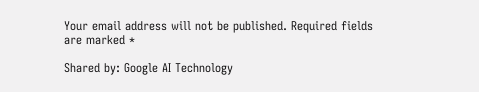Your email address will not be published. Required fields are marked *

Shared by: Google AI Technology